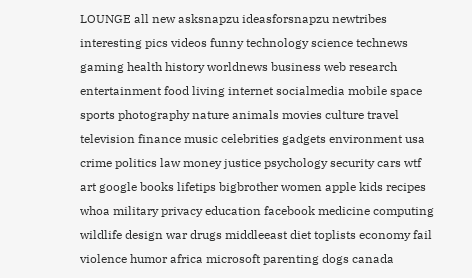LOUNGE all new asksnapzu ideasforsnapzu newtribes interesting pics videos funny technology science technews gaming health history worldnews business web research entertainment food living internet socialmedia mobile space sports photography nature animals movies culture travel television finance music celebrities gadgets environment usa crime politics law money justice psychology security cars wtf art google books lifetips bigbrother women apple kids recipes whoa military privacy education facebook medicine computing wildlife design war drugs middleeast diet toplists economy fail violence humor africa microsoft parenting dogs canada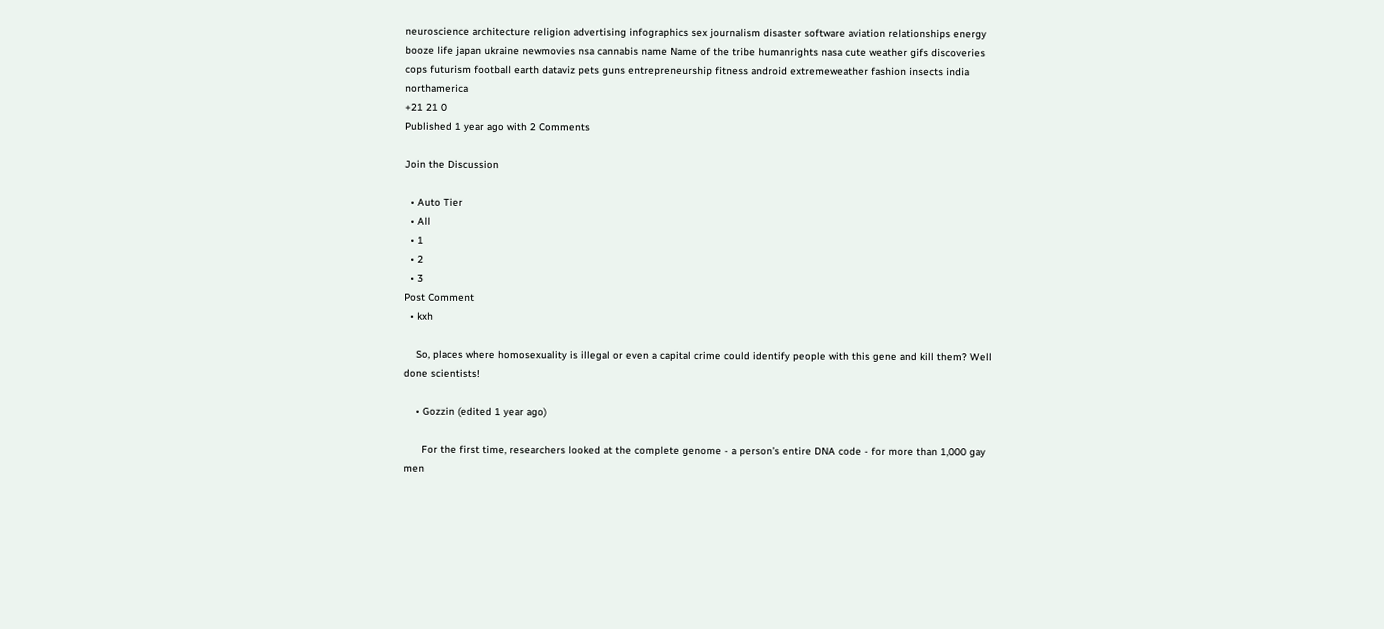neuroscience architecture religion advertising infographics sex journalism disaster software aviation relationships energy booze life japan ukraine newmovies nsa cannabis name Name of the tribe humanrights nasa cute weather gifs discoveries cops futurism football earth dataviz pets guns entrepreneurship fitness android extremeweather fashion insects india northamerica
+21 21 0
Published 1 year ago with 2 Comments

Join the Discussion

  • Auto Tier
  • All
  • 1
  • 2
  • 3
Post Comment
  • kxh

    So, places where homosexuality is illegal or even a capital crime could identify people with this gene and kill them? Well done scientists!

    • Gozzin (edited 1 year ago)

      For the first time, researchers looked at the complete genome - a person’s entire DNA code - for more than 1,000 gay men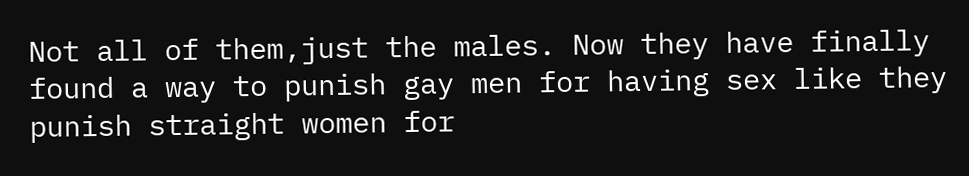Not all of them,just the males. Now they have finally found a way to punish gay men for having sex like they punish straight women for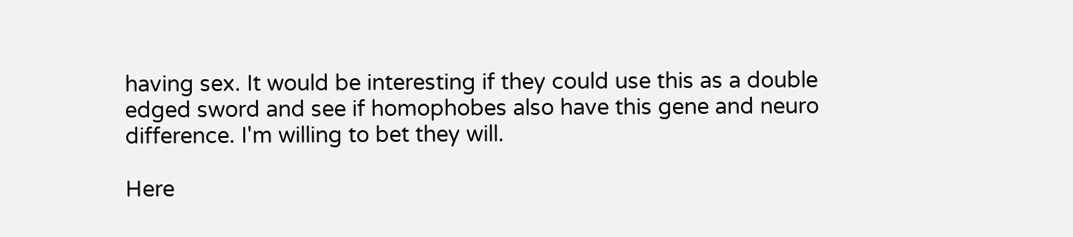having sex. It would be interesting if they could use this as a double edged sword and see if homophobes also have this gene and neuro difference. I'm willing to bet they will.

Here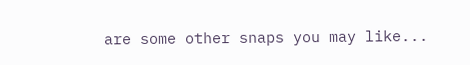are some other snaps you may like...